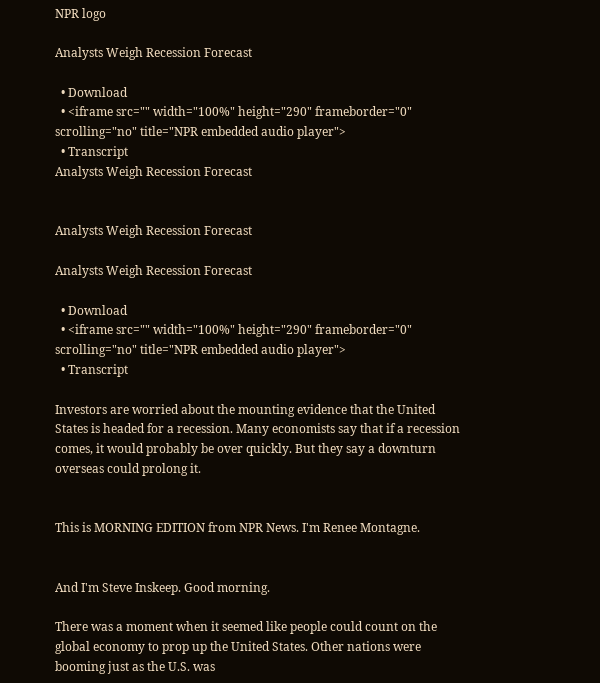NPR logo

Analysts Weigh Recession Forecast

  • Download
  • <iframe src="" width="100%" height="290" frameborder="0" scrolling="no" title="NPR embedded audio player">
  • Transcript
Analysts Weigh Recession Forecast


Analysts Weigh Recession Forecast

Analysts Weigh Recession Forecast

  • Download
  • <iframe src="" width="100%" height="290" frameborder="0" scrolling="no" title="NPR embedded audio player">
  • Transcript

Investors are worried about the mounting evidence that the United States is headed for a recession. Many economists say that if a recession comes, it would probably be over quickly. But they say a downturn overseas could prolong it.


This is MORNING EDITION from NPR News. I'm Renee Montagne.


And I'm Steve Inskeep. Good morning.

There was a moment when it seemed like people could count on the global economy to prop up the United States. Other nations were booming just as the U.S. was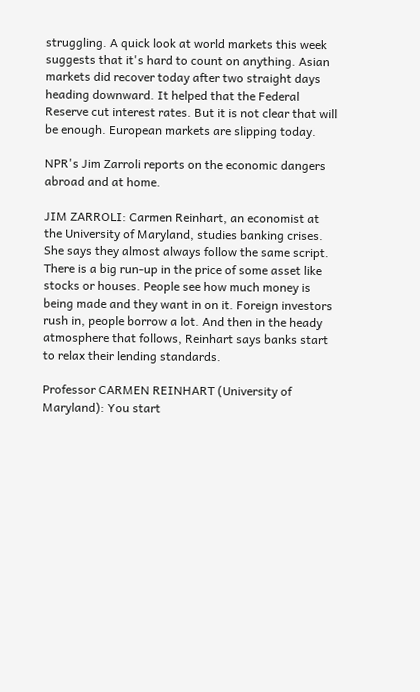struggling. A quick look at world markets this week suggests that it's hard to count on anything. Asian markets did recover today after two straight days heading downward. It helped that the Federal Reserve cut interest rates. But it is not clear that will be enough. European markets are slipping today.

NPR's Jim Zarroli reports on the economic dangers abroad and at home.

JIM ZARROLI: Carmen Reinhart, an economist at the University of Maryland, studies banking crises. She says they almost always follow the same script. There is a big run-up in the price of some asset like stocks or houses. People see how much money is being made and they want in on it. Foreign investors rush in, people borrow a lot. And then in the heady atmosphere that follows, Reinhart says banks start to relax their lending standards.

Professor CARMEN REINHART (University of Maryland): You start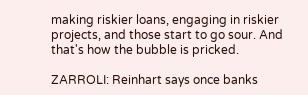making riskier loans, engaging in riskier projects, and those start to go sour. And that's how the bubble is pricked.

ZARROLI: Reinhart says once banks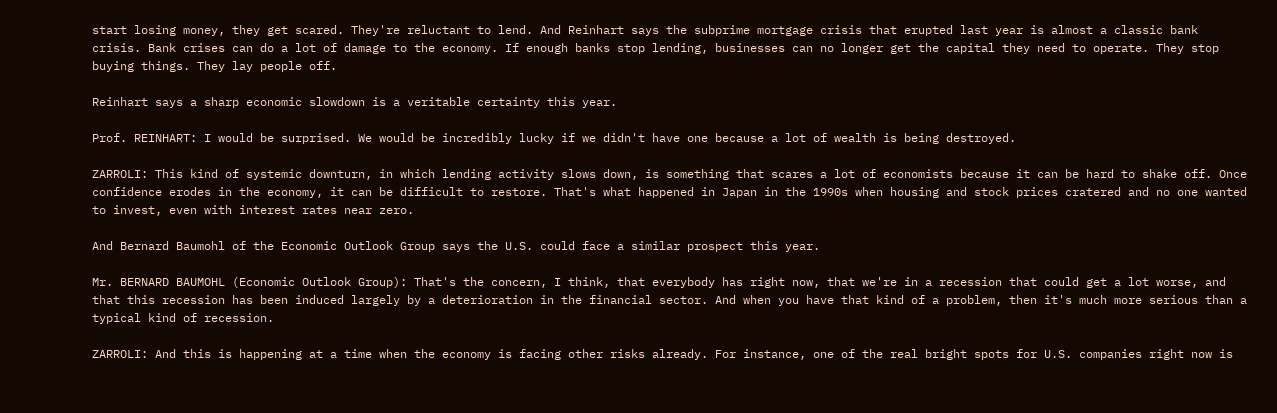start losing money, they get scared. They're reluctant to lend. And Reinhart says the subprime mortgage crisis that erupted last year is almost a classic bank crisis. Bank crises can do a lot of damage to the economy. If enough banks stop lending, businesses can no longer get the capital they need to operate. They stop buying things. They lay people off.

Reinhart says a sharp economic slowdown is a veritable certainty this year.

Prof. REINHART: I would be surprised. We would be incredibly lucky if we didn't have one because a lot of wealth is being destroyed.

ZARROLI: This kind of systemic downturn, in which lending activity slows down, is something that scares a lot of economists because it can be hard to shake off. Once confidence erodes in the economy, it can be difficult to restore. That's what happened in Japan in the 1990s when housing and stock prices cratered and no one wanted to invest, even with interest rates near zero.

And Bernard Baumohl of the Economic Outlook Group says the U.S. could face a similar prospect this year.

Mr. BERNARD BAUMOHL (Economic Outlook Group): That's the concern, I think, that everybody has right now, that we're in a recession that could get a lot worse, and that this recession has been induced largely by a deterioration in the financial sector. And when you have that kind of a problem, then it's much more serious than a typical kind of recession.

ZARROLI: And this is happening at a time when the economy is facing other risks already. For instance, one of the real bright spots for U.S. companies right now is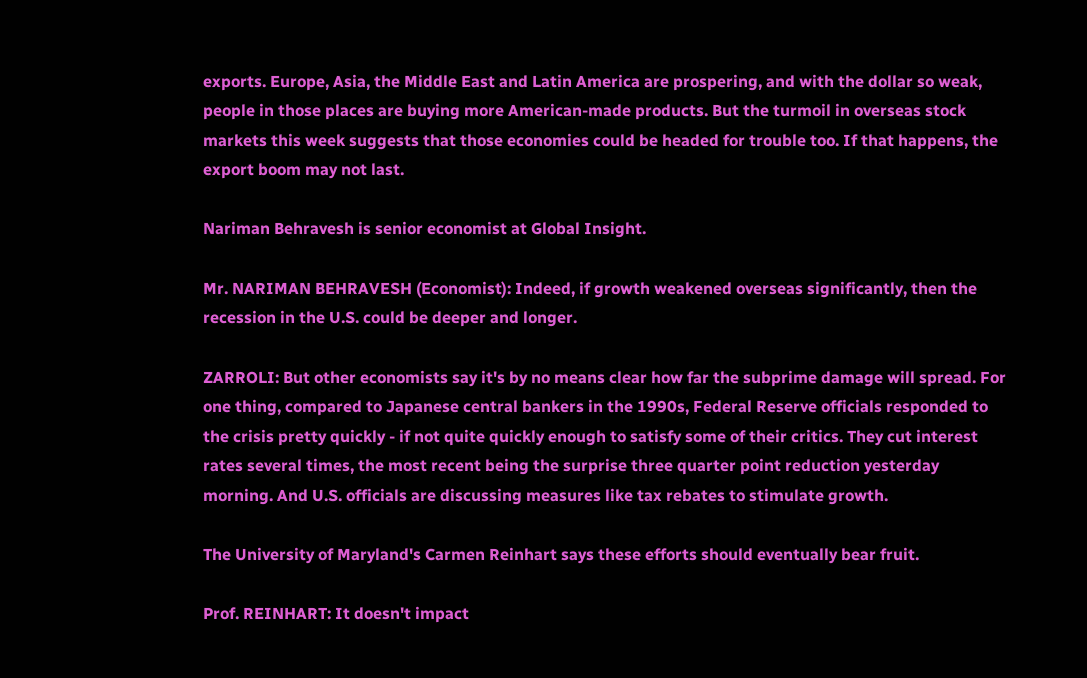exports. Europe, Asia, the Middle East and Latin America are prospering, and with the dollar so weak, people in those places are buying more American-made products. But the turmoil in overseas stock markets this week suggests that those economies could be headed for trouble too. If that happens, the export boom may not last.

Nariman Behravesh is senior economist at Global Insight.

Mr. NARIMAN BEHRAVESH (Economist): Indeed, if growth weakened overseas significantly, then the recession in the U.S. could be deeper and longer.

ZARROLI: But other economists say it's by no means clear how far the subprime damage will spread. For one thing, compared to Japanese central bankers in the 1990s, Federal Reserve officials responded to the crisis pretty quickly - if not quite quickly enough to satisfy some of their critics. They cut interest rates several times, the most recent being the surprise three quarter point reduction yesterday morning. And U.S. officials are discussing measures like tax rebates to stimulate growth.

The University of Maryland's Carmen Reinhart says these efforts should eventually bear fruit.

Prof. REINHART: It doesn't impact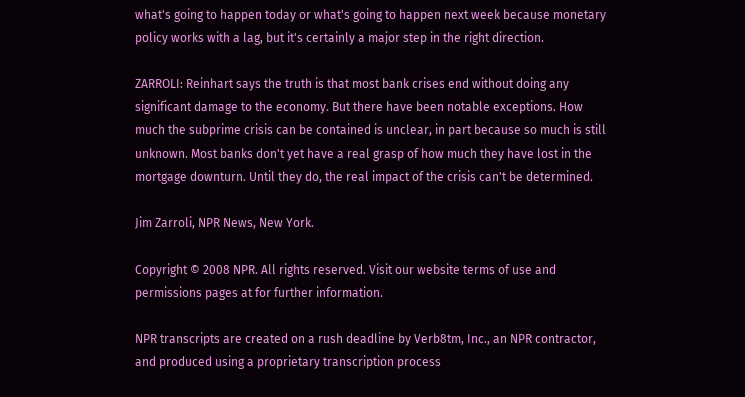what's going to happen today or what's going to happen next week because monetary policy works with a lag, but it's certainly a major step in the right direction.

ZARROLI: Reinhart says the truth is that most bank crises end without doing any significant damage to the economy. But there have been notable exceptions. How much the subprime crisis can be contained is unclear, in part because so much is still unknown. Most banks don't yet have a real grasp of how much they have lost in the mortgage downturn. Until they do, the real impact of the crisis can't be determined.

Jim Zarroli, NPR News, New York.

Copyright © 2008 NPR. All rights reserved. Visit our website terms of use and permissions pages at for further information.

NPR transcripts are created on a rush deadline by Verb8tm, Inc., an NPR contractor, and produced using a proprietary transcription process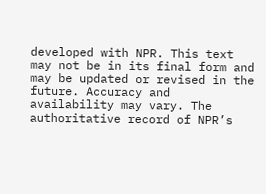developed with NPR. This text may not be in its final form and may be updated or revised in the future. Accuracy and availability may vary. The authoritative record of NPR’s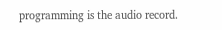programming is the audio record.